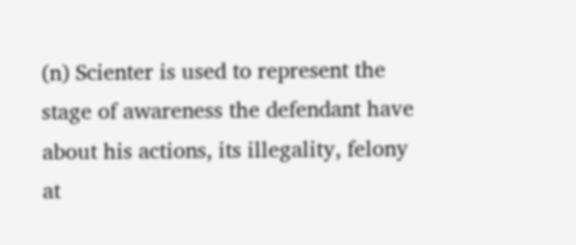(n) Scienter is used to represent the stage of awareness the defendant have about his actions, its illegality, felony at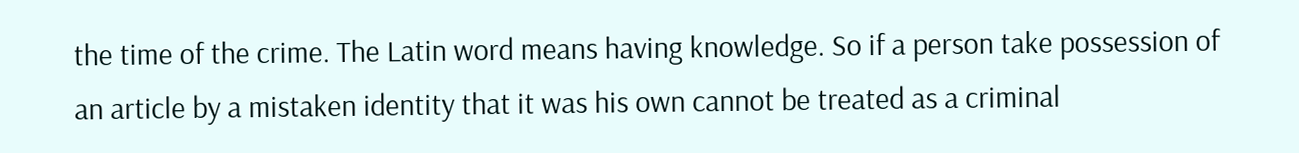the time of the crime. The Latin word means having knowledge. So if a person take possession of an article by a mistaken identity that it was his own cannot be treated as a criminal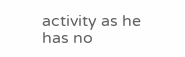activity as he has no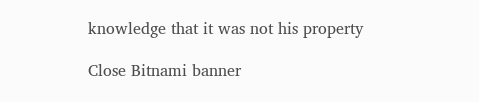knowledge that it was not his property

Close Bitnami banner